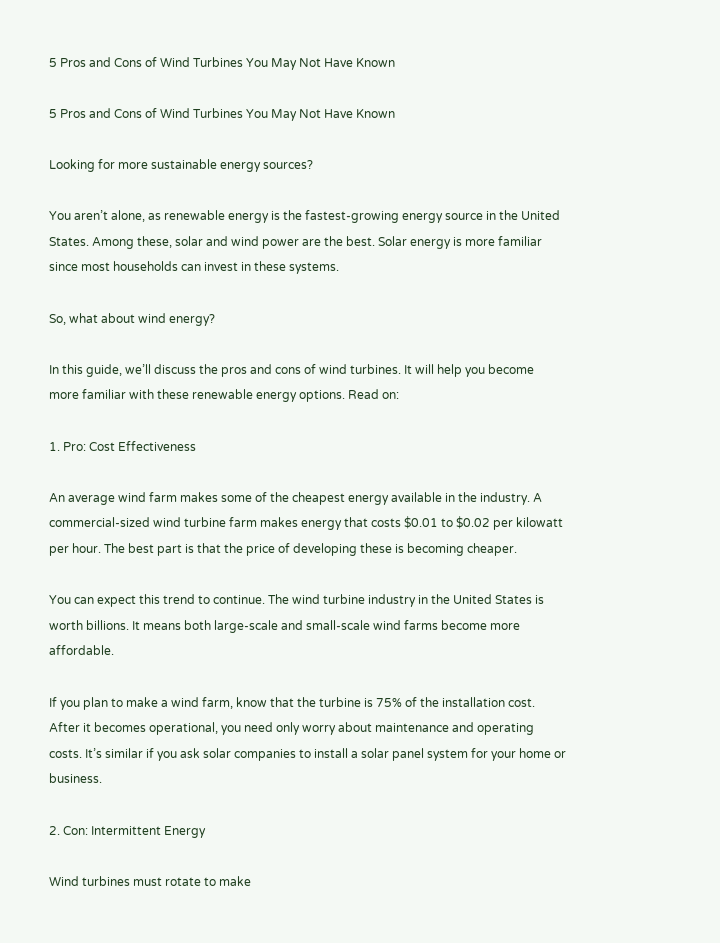5 Pros and Cons of Wind Turbines You May Not Have Known

5 Pros and Cons of Wind Turbines You May Not Have Known

Looking for more sustainable energy sources?

You aren’t alone, as renewable energy is the fastest-growing energy source in the United States. Among these, solar and wind power are the best. Solar energy is more familiar since most households can invest in these systems.

So, what about wind energy?

In this guide, we’ll discuss the pros and cons of wind turbines. It will help you become more familiar with these renewable energy options. Read on:

1. Pro: Cost Effectiveness

An average wind farm makes some of the cheapest energy available in the industry. A commercial-sized wind turbine farm makes energy that costs $0.01 to $0.02 per kilowatt per hour. The best part is that the price of developing these is becoming cheaper.

You can expect this trend to continue. The wind turbine industry in the United States is worth billions. It means both large-scale and small-scale wind farms become more affordable.

If you plan to make a wind farm, know that the turbine is 75% of the installation cost. After it becomes operational, you need only worry about maintenance and operating costs. It’s similar if you ask solar companies to install a solar panel system for your home or business.

2. Con: Intermittent Energy

Wind turbines must rotate to make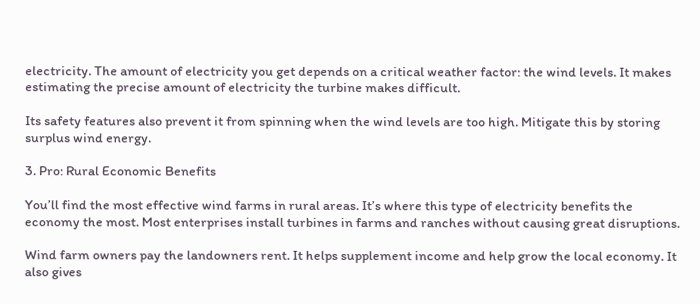electricity. The amount of electricity you get depends on a critical weather factor: the wind levels. It makes estimating the precise amount of electricity the turbine makes difficult.

Its safety features also prevent it from spinning when the wind levels are too high. Mitigate this by storing surplus wind energy.

3. Pro: Rural Economic Benefits

You’ll find the most effective wind farms in rural areas. It’s where this type of electricity benefits the economy the most. Most enterprises install turbines in farms and ranches without causing great disruptions.

Wind farm owners pay the landowners rent. It helps supplement income and help grow the local economy. It also gives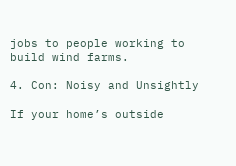jobs to people working to build wind farms.

4. Con: Noisy and Unsightly

If your home’s outside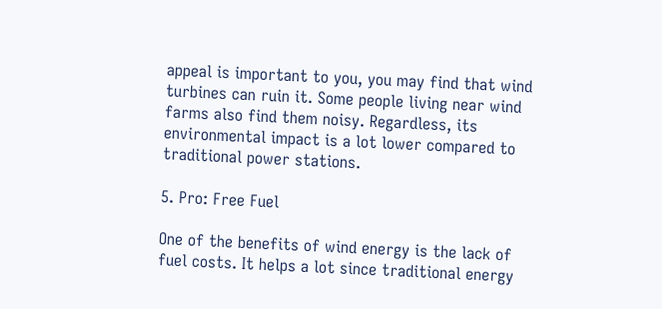appeal is important to you, you may find that wind turbines can ruin it. Some people living near wind farms also find them noisy. Regardless, its environmental impact is a lot lower compared to traditional power stations.

5. Pro: Free Fuel

One of the benefits of wind energy is the lack of fuel costs. It helps a lot since traditional energy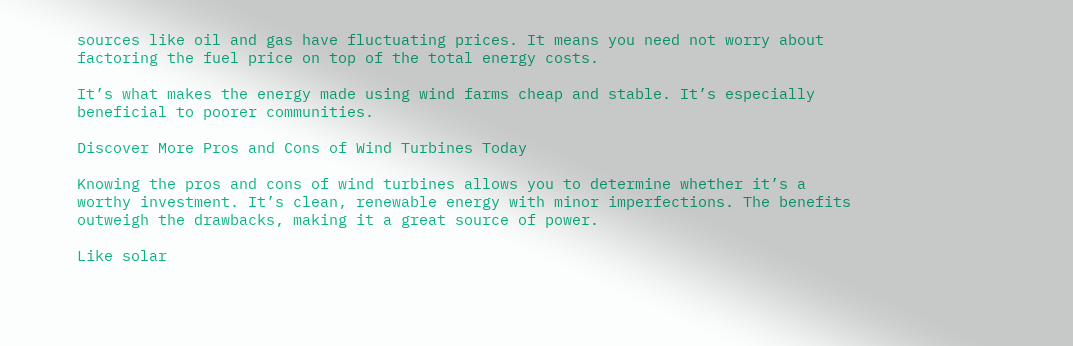sources like oil and gas have fluctuating prices. It means you need not worry about factoring the fuel price on top of the total energy costs.

It’s what makes the energy made using wind farms cheap and stable. It’s especially beneficial to poorer communities.

Discover More Pros and Cons of Wind Turbines Today

Knowing the pros and cons of wind turbines allows you to determine whether it’s a worthy investment. It’s clean, renewable energy with minor imperfections. The benefits outweigh the drawbacks, making it a great source of power.

Like solar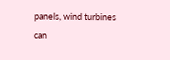panels, wind turbines can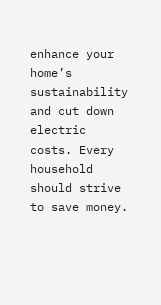enhance your home’s sustainability and cut down electric costs. Every household should strive to save money.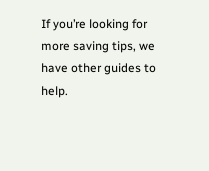If you’re looking for more saving tips, we have other guides to help.